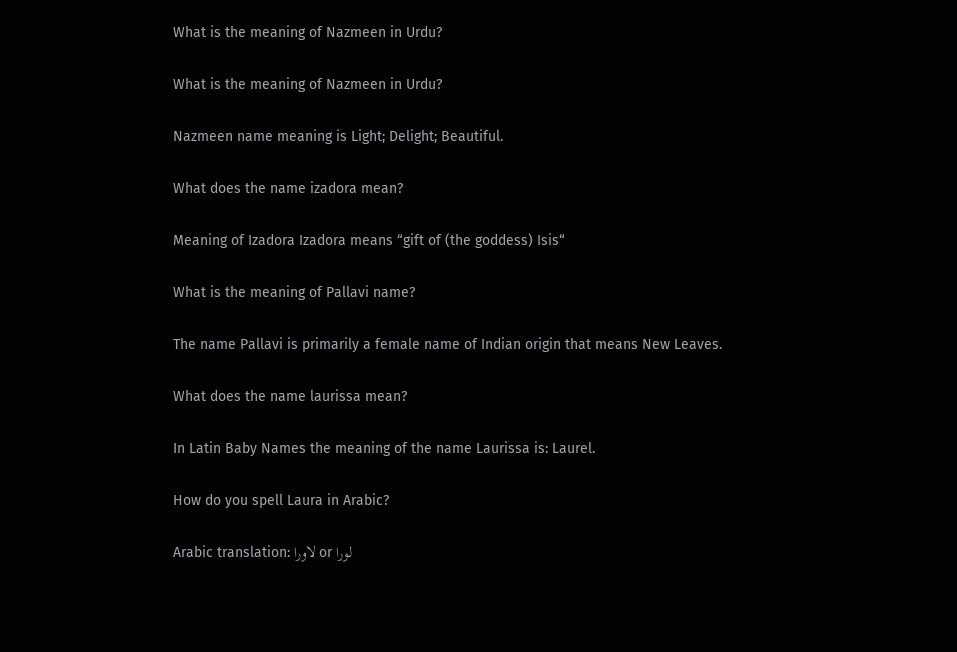What is the meaning of Nazmeen in Urdu?

What is the meaning of Nazmeen in Urdu?

Nazmeen name meaning is Light; Delight; Beautiful.

What does the name izadora mean?

Meaning of Izadora Izadora means “gift of (the goddess) Isis“

What is the meaning of Pallavi name?

The name Pallavi is primarily a female name of Indian origin that means New Leaves.

What does the name laurissa mean?

In Latin Baby Names the meaning of the name Laurissa is: Laurel.

How do you spell Laura in Arabic?

Arabic translation: لاورا or لورا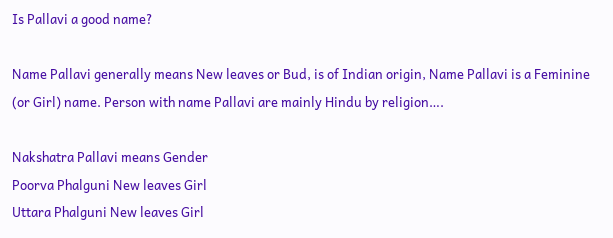Is Pallavi a good name?

Name Pallavi generally means New leaves or Bud, is of Indian origin, Name Pallavi is a Feminine (or Girl) name. Person with name Pallavi are mainly Hindu by religion….

Nakshatra Pallavi means Gender
Poorva Phalguni New leaves Girl
Uttara Phalguni New leaves Girl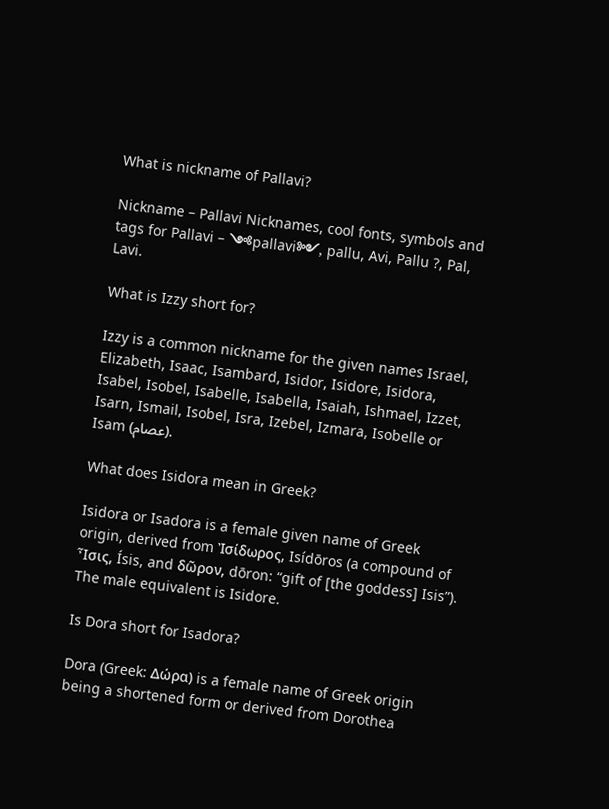What is nickname of Pallavi?

Nickname – Pallavi Nicknames, cool fonts, symbols and tags for Pallavi – ༺pallavi༻, pallu, Avi, Pallu ?, Pal, Lavi.

What is Izzy short for?

Izzy is a common nickname for the given names Israel, Elizabeth, Isaac, Isambard, Isidor, Isidore, Isidora, Isabel, Isobel, Isabelle, Isabella, Isaiah, Ishmael, Izzet, Isarn, Ismail, Isobel, Isra, Izebel, Izmara, Isobelle or Isam (عصام).

What does Isidora mean in Greek?

Isidora or Isadora is a female given name of Greek origin, derived from Ἰσίδωρος, Isídōros (a compound of Ἶσις, Ísis, and δῶρον, dōron: “gift of [the goddess] Isis”). The male equivalent is Isidore.

Is Dora short for Isadora?

Dora (Greek: Δώρα) is a female name of Greek origin being a shortened form or derived from Dorothea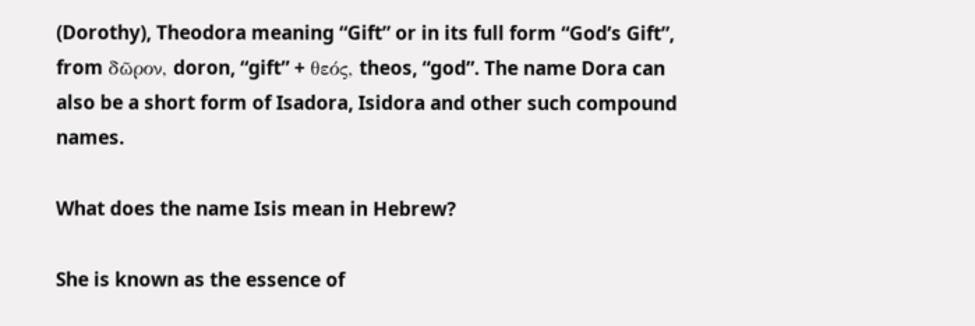(Dorothy), Theodora meaning “Gift” or in its full form “God’s Gift”, from δῶρον, doron, “gift” + θεός, theos, “god”. The name Dora can also be a short form of Isadora, Isidora and other such compound names.

What does the name Isis mean in Hebrew?

She is known as the essence of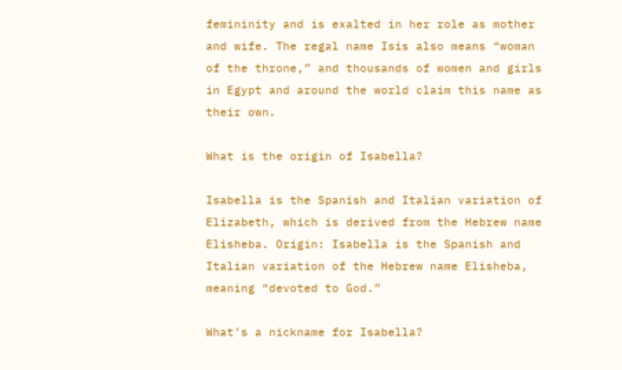femininity and is exalted in her role as mother and wife. The regal name Isis also means “woman of the throne,” and thousands of women and girls in Egypt and around the world claim this name as their own.

What is the origin of Isabella?

Isabella is the Spanish and Italian variation of Elizabeth, which is derived from the Hebrew name Elisheba. Origin: Isabella is the Spanish and Italian variation of the Hebrew name Elisheba, meaning “devoted to God.”

What’s a nickname for Isabella?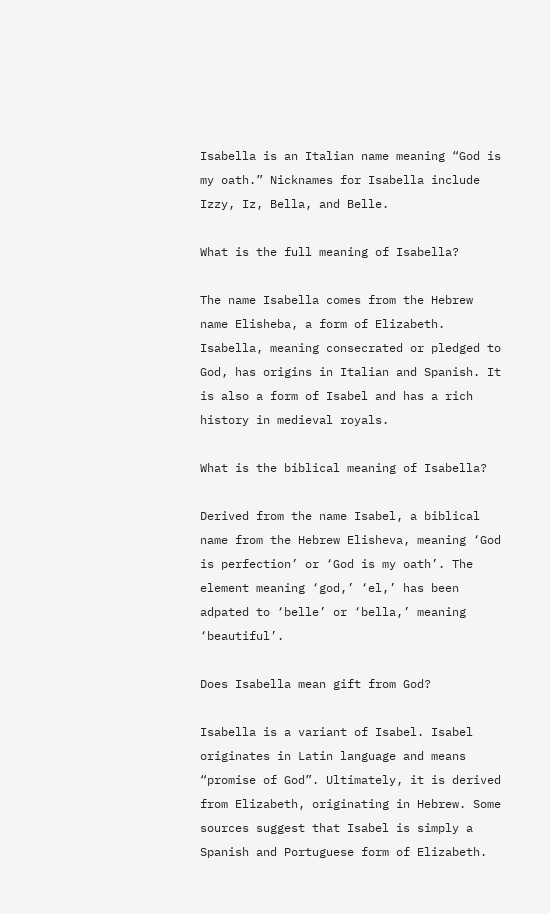Isabella is an Italian name meaning “God is my oath.” Nicknames for Isabella include Izzy, Iz, Bella, and Belle.

What is the full meaning of Isabella?

The name Isabella comes from the Hebrew name Elisheba, a form of Elizabeth. Isabella, meaning consecrated or pledged to God, has origins in Italian and Spanish. It is also a form of Isabel and has a rich history in medieval royals.

What is the biblical meaning of Isabella?

Derived from the name Isabel, a biblical name from the Hebrew Elisheva, meaning ‘God is perfection’ or ‘God is my oath’. The element meaning ‘god,’ ‘el,’ has been adpated to ‘belle’ or ‘bella,’ meaning ‘beautiful’.

Does Isabella mean gift from God?

Isabella is a variant of Isabel. Isabel originates in Latin language and means “promise of God”. Ultimately, it is derived from Elizabeth, originating in Hebrew. Some sources suggest that Isabel is simply a Spanish and Portuguese form of Elizabeth.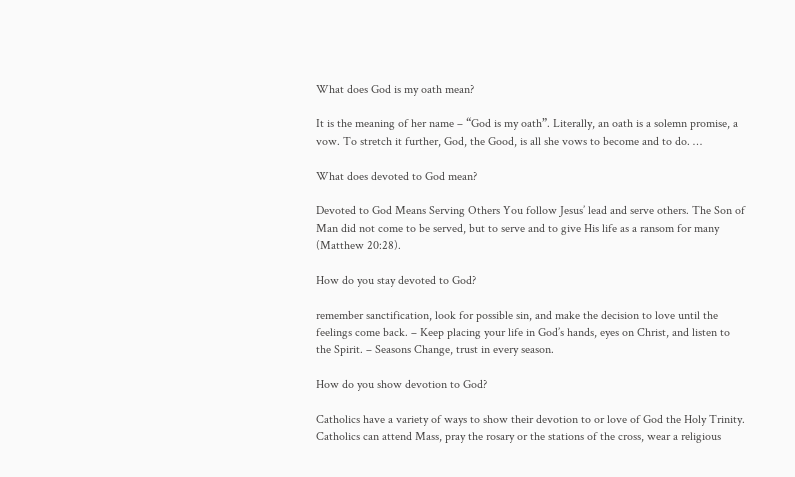What does God is my oath mean?

It is the meaning of her name – “God is my oath”. Literally, an oath is a solemn promise, a vow. To stretch it further, God, the Good, is all she vows to become and to do. …

What does devoted to God mean?

Devoted to God Means Serving Others You follow Jesus’ lead and serve others. The Son of Man did not come to be served, but to serve and to give His life as a ransom for many (Matthew 20:28).

How do you stay devoted to God?

remember sanctification, look for possible sin, and make the decision to love until the feelings come back. – Keep placing your life in God’s hands, eyes on Christ, and listen to the Spirit. – Seasons Change, trust in every season.

How do you show devotion to God?

Catholics have a variety of ways to show their devotion to or love of God the Holy Trinity. Catholics can attend Mass, pray the rosary or the stations of the cross, wear a religious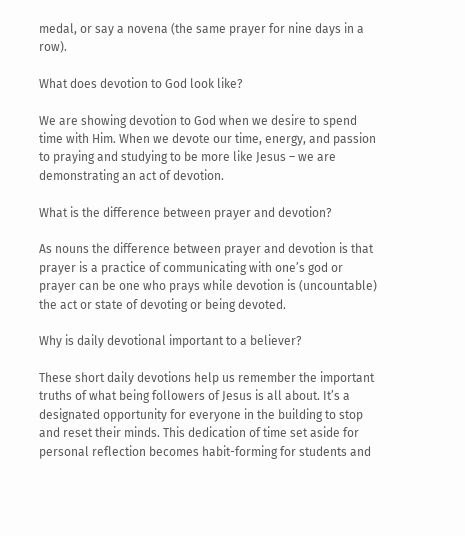medal, or say a novena (the same prayer for nine days in a row).

What does devotion to God look like?

We are showing devotion to God when we desire to spend time with Him. When we devote our time, energy, and passion to praying and studying to be more like Jesus – we are demonstrating an act of devotion.

What is the difference between prayer and devotion?

As nouns the difference between prayer and devotion is that prayer is a practice of communicating with one’s god or prayer can be one who prays while devotion is (uncountable) the act or state of devoting or being devoted.

Why is daily devotional important to a believer?

These short daily devotions help us remember the important truths of what being followers of Jesus is all about. It’s a designated opportunity for everyone in the building to stop and reset their minds. This dedication of time set aside for personal reflection becomes habit-forming for students and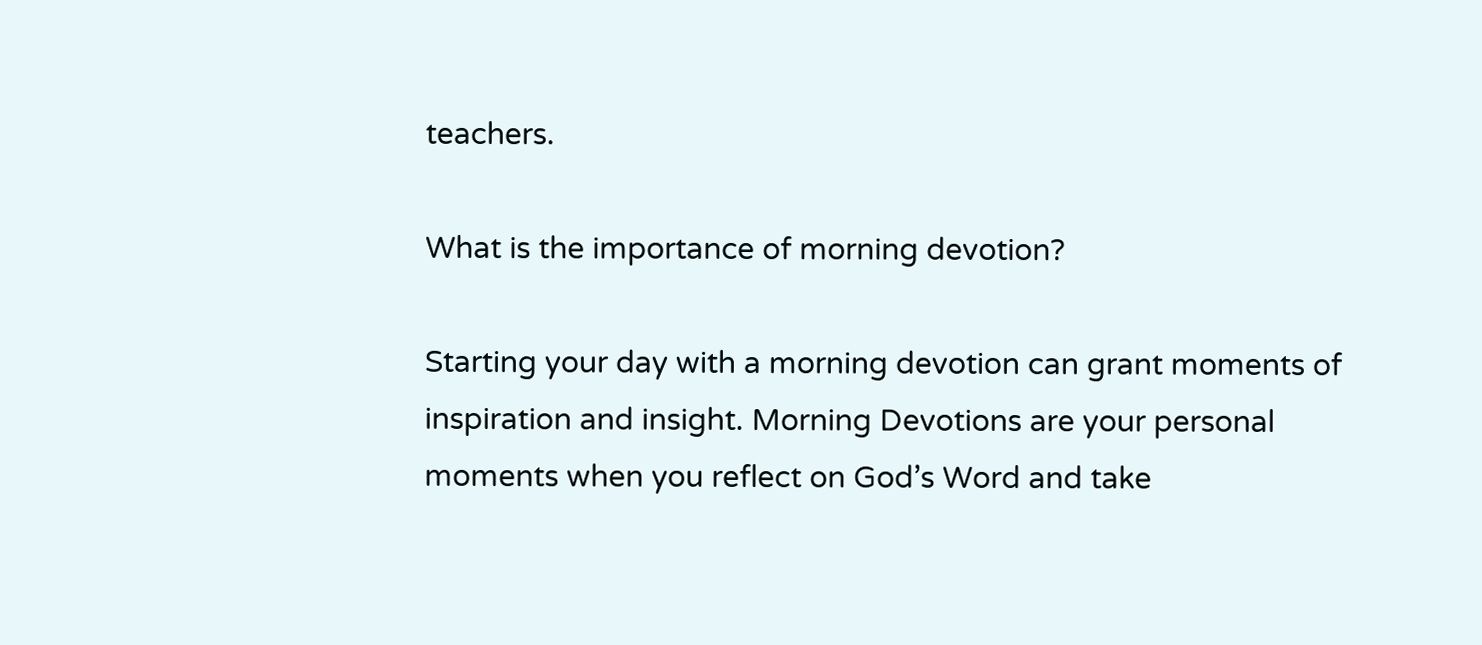teachers.

What is the importance of morning devotion?

Starting your day with a morning devotion can grant moments of inspiration and insight. Morning Devotions are your personal moments when you reflect on God’s Word and take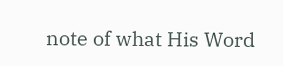note of what His Word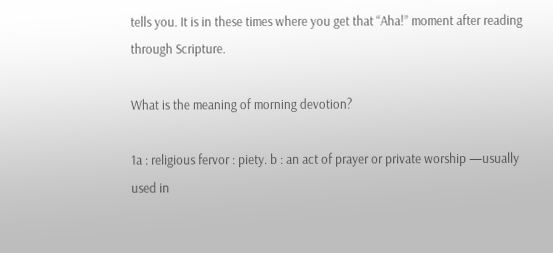tells you. It is in these times where you get that “Aha!” moment after reading through Scripture.

What is the meaning of morning devotion?

1a : religious fervor : piety. b : an act of prayer or private worship —usually used in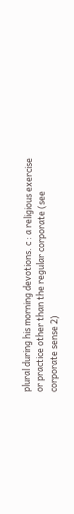plural during his morning devotions. c : a religious exercise or practice other than the regular corporate (see corporate sense 2)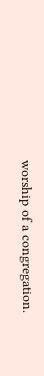worship of a congregation.